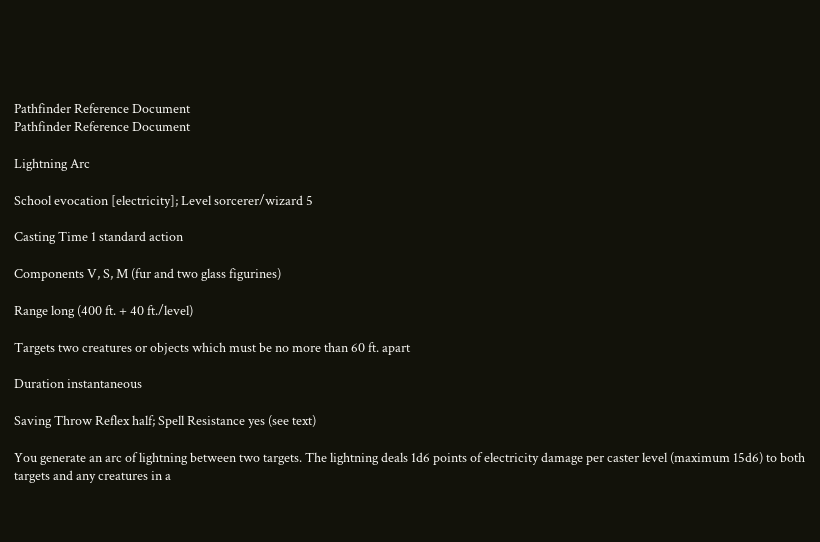Pathfinder Reference Document
Pathfinder Reference Document

Lightning Arc

School evocation [electricity]; Level sorcerer/wizard 5

Casting Time 1 standard action

Components V, S, M (fur and two glass figurines)

Range long (400 ft. + 40 ft./level)

Targets two creatures or objects which must be no more than 60 ft. apart

Duration instantaneous

Saving Throw Reflex half; Spell Resistance yes (see text)

You generate an arc of lightning between two targets. The lightning deals 1d6 points of electricity damage per caster level (maximum 15d6) to both targets and any creatures in a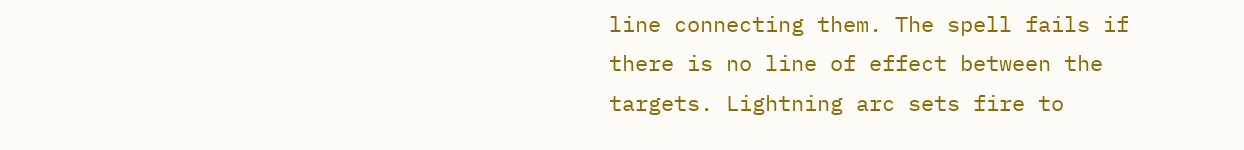line connecting them. The spell fails if there is no line of effect between the targets. Lightning arc sets fire to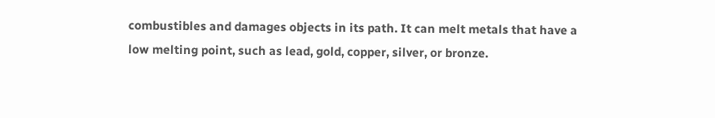combustibles and damages objects in its path. It can melt metals that have a low melting point, such as lead, gold, copper, silver, or bronze.